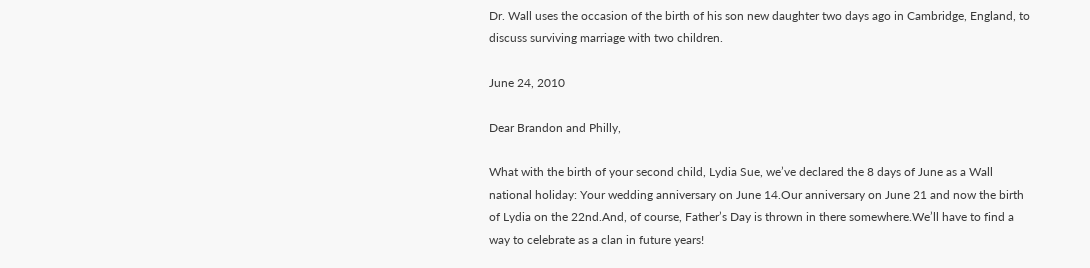Dr. Wall uses the occasion of the birth of his son new daughter two days ago in Cambridge, England, to discuss surviving marriage with two children.

June 24, 2010

Dear Brandon and Philly,

What with the birth of your second child, Lydia Sue, we’ve declared the 8 days of June as a Wall national holiday: Your wedding anniversary on June 14.Our anniversary on June 21 and now the birth of Lydia on the 22nd.And, of course, Father’s Day is thrown in there somewhere.We’ll have to find a way to celebrate as a clan in future years!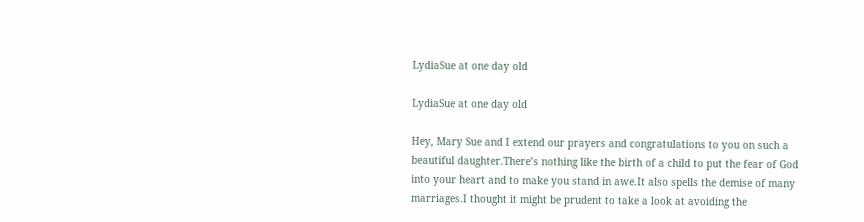LydiaSue at one day old

LydiaSue at one day old

Hey, Mary Sue and I extend our prayers and congratulations to you on such a beautiful daughter.There’s nothing like the birth of a child to put the fear of God into your heart and to make you stand in awe.It also spells the demise of many marriages.I thought it might be prudent to take a look at avoiding the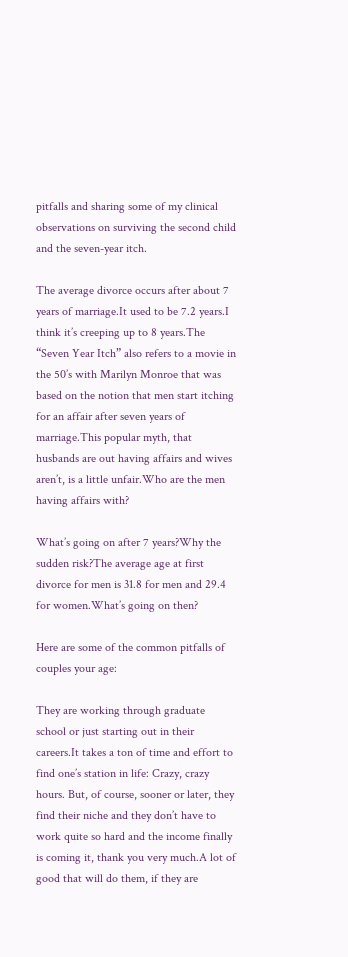pitfalls and sharing some of my clinical observations on surviving the second child and the seven-year itch.

The average divorce occurs after about 7 years of marriage.It used to be 7.2 years.I think it’s creeping up to 8 years.The “Seven Year Itch” also refers to a movie in the 50’s with Marilyn Monroe that was based on the notion that men start itching for an affair after seven years of marriage.This popular myth, that husbands are out having affairs and wives aren’t, is a little unfair.Who are the men having affairs with?

What’s going on after 7 years?Why the sudden risk?The average age at first divorce for men is 31.8 for men and 29.4 for women.What’s going on then?

Here are some of the common pitfalls of couples your age:

They are working through graduate school or just starting out in their careers.It takes a ton of time and effort to find one’s station in life: Crazy, crazy hours. But, of course, sooner or later, they find their niche and they don’t have to work quite so hard and the income finally is coming it, thank you very much.A lot of good that will do them, if they are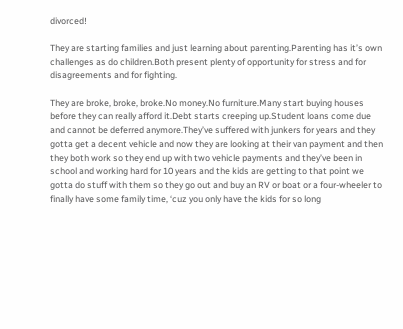divorced!

They are starting families and just learning about parenting.Parenting has it’s own challenges as do children.Both present plenty of opportunity for stress and for disagreements and for fighting.

They are broke, broke, broke.No money.No furniture.Many start buying houses before they can really afford it.Debt starts creeping up.Student loans come due and cannot be deferred anymore.They’ve suffered with junkers for years and they gotta get a decent vehicle and now they are looking at their van payment and then they both work so they end up with two vehicle payments and they’ve been in school and working hard for 10 years and the kids are getting to that point we gotta do stuff with them so they go out and buy an RV or boat or a four-wheeler to finally have some family time, ‘cuz you only have the kids for so long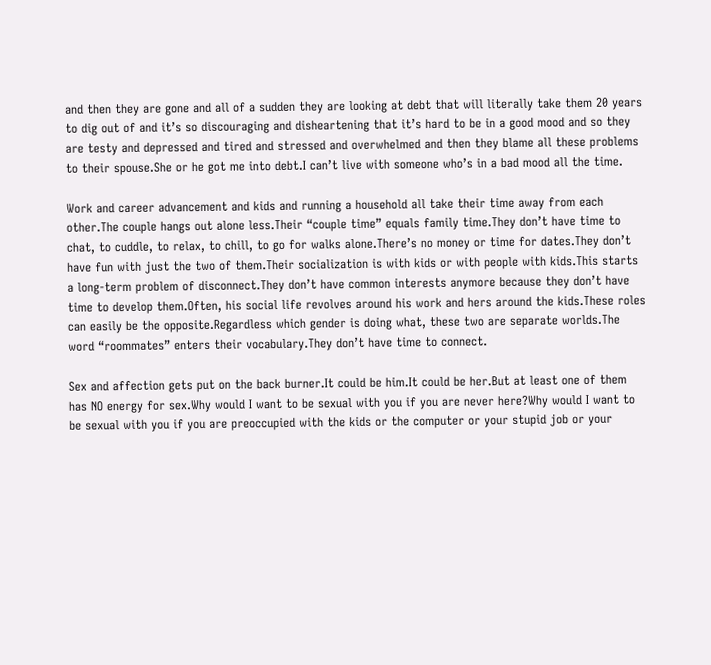and then they are gone and all of a sudden they are looking at debt that will literally take them 20 years to dig out of and it’s so discouraging and disheartening that it’s hard to be in a good mood and so they are testy and depressed and tired and stressed and overwhelmed and then they blame all these problems to their spouse.She or he got me into debt.I can’t live with someone who’s in a bad mood all the time.

Work and career advancement and kids and running a household all take their time away from each other.The couple hangs out alone less.Their “couple time” equals family time.They don’t have time to chat, to cuddle, to relax, to chill, to go for walks alone.There’s no money or time for dates.They don’t have fun with just the two of them.Their socialization is with kids or with people with kids.This starts a long-term problem of disconnect.They don’t have common interests anymore because they don’t have time to develop them.Often, his social life revolves around his work and hers around the kids.These roles can easily be the opposite.Regardless which gender is doing what, these two are separate worlds.The word “roommates” enters their vocabulary.They don’t have time to connect.

Sex and affection gets put on the back burner.It could be him.It could be her.But at least one of them has NO energy for sex.Why would I want to be sexual with you if you are never here?Why would I want to be sexual with you if you are preoccupied with the kids or the computer or your stupid job or your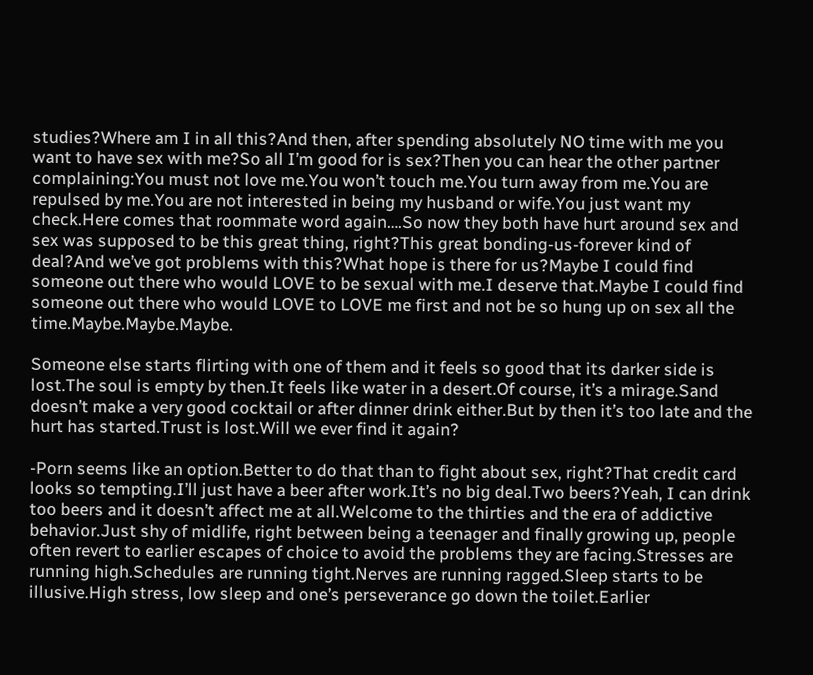studies?Where am I in all this?And then, after spending absolutely NO time with me you want to have sex with me?So all I’m good for is sex?Then you can hear the other partner complaining:You must not love me.You won’t touch me.You turn away from me.You are repulsed by me.You are not interested in being my husband or wife.You just want my check.Here comes that roommate word again….So now they both have hurt around sex and sex was supposed to be this great thing, right?This great bonding-us-forever kind of deal?And we’ve got problems with this?What hope is there for us?Maybe I could find someone out there who would LOVE to be sexual with me.I deserve that.Maybe I could find someone out there who would LOVE to LOVE me first and not be so hung up on sex all the time.Maybe.Maybe.Maybe.

Someone else starts flirting with one of them and it feels so good that its darker side is lost.The soul is empty by then.It feels like water in a desert.Of course, it’s a mirage.Sand doesn’t make a very good cocktail or after dinner drink either.But by then it’s too late and the hurt has started.Trust is lost.Will we ever find it again?

-Porn seems like an option.Better to do that than to fight about sex, right?That credit card looks so tempting.I’ll just have a beer after work.It’s no big deal.Two beers?Yeah, I can drink too beers and it doesn’t affect me at all.Welcome to the thirties and the era of addictive behavior.Just shy of midlife, right between being a teenager and finally growing up, people often revert to earlier escapes of choice to avoid the problems they are facing.Stresses are running high.Schedules are running tight.Nerves are running ragged.Sleep starts to be illusive.High stress, low sleep and one’s perseverance go down the toilet.Earlier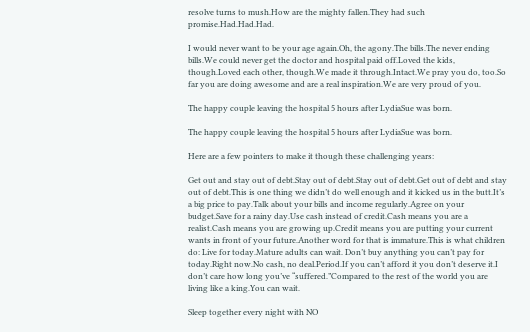resolve turns to mush.How are the mighty fallen.They had such promise.Had.Had.Had.

I would never want to be your age again.Oh, the agony.The bills.The never ending bills.We could never get the doctor and hospital paid off.Loved the kids, though.Loved each other, though.We made it through.Intact.We pray you do, too.So far you are doing awesome and are a real inspiration.We are very proud of you.

The happy couple leaving the hospital 5 hours after LydiaSue was born.

The happy couple leaving the hospital 5 hours after LydiaSue was born.

Here are a few pointers to make it though these challenging years:

Get out and stay out of debt.Stay out of debt.Stay out of debt.Get out of debt and stay out of debt.This is one thing we didn’t do well enough and it kicked us in the butt.It’s a big price to pay.Talk about your bills and income regularly.Agree on your budget.Save for a rainy day.Use cash instead of credit.Cash means you are a realist.Cash means you are growing up.Credit means you are putting your current wants in front of your future.Another word for that is immature.This is what children do: Live for today.Mature adults can wait. Don’t buy anything you can’t pay for today.Right now.No cash, no deal.Period.If you can’t afford it you don’t deserve it.I don’t care how long you’ve “suffered.”Compared to the rest of the world you are living like a king.You can wait.

Sleep together every night with NO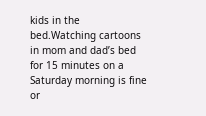kids in the bed.Watching cartoons in mom and dad’s bed for 15 minutes on a Saturday morning is fine or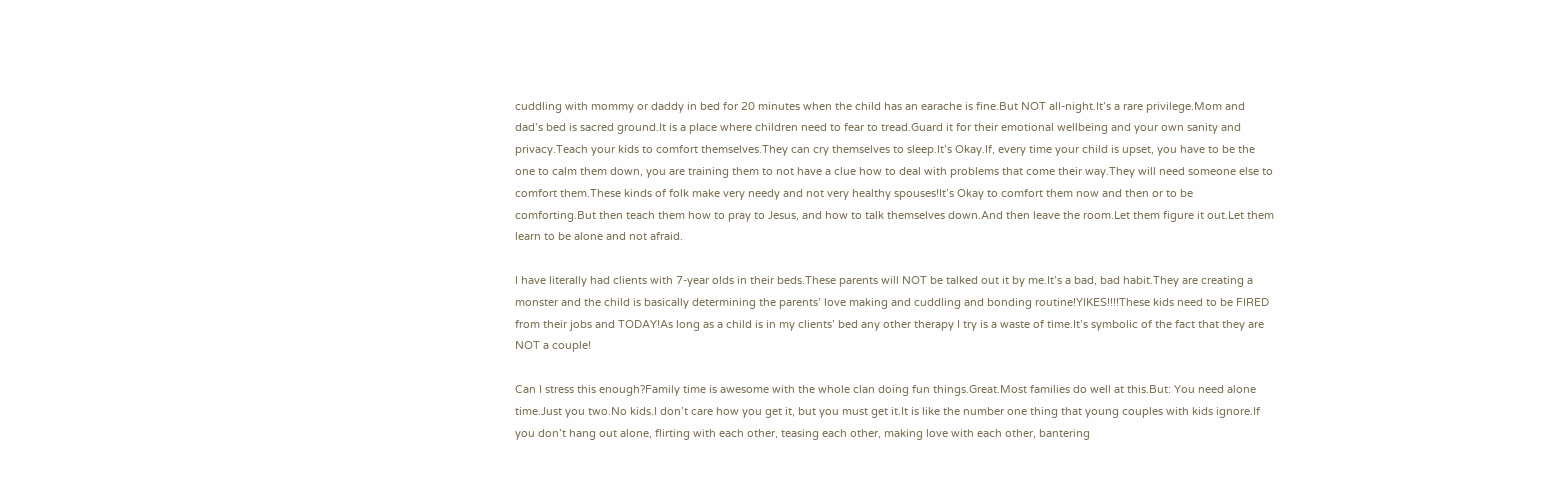cuddling with mommy or daddy in bed for 20 minutes when the child has an earache is fine.But NOT all-night.It’s a rare privilege.Mom and dad’s bed is sacred ground.It is a place where children need to fear to tread.Guard it for their emotional wellbeing and your own sanity and privacy.Teach your kids to comfort themselves.They can cry themselves to sleep.It’s Okay.If, every time your child is upset, you have to be the one to calm them down, you are training them to not have a clue how to deal with problems that come their way.They will need someone else to comfort them.These kinds of folk make very needy and not very healthy spouses!It’s Okay to comfort them now and then or to be comforting.But then teach them how to pray to Jesus, and how to talk themselves down.And then leave the room.Let them figure it out.Let them learn to be alone and not afraid.

I have literally had clients with 7-year olds in their beds.These parents will NOT be talked out it by me.It’s a bad, bad habit.They are creating a monster and the child is basically determining the parents’ love making and cuddling and bonding routine!YIKES!!!!These kids need to be FIRED from their jobs and TODAY!As long as a child is in my clients’ bed any other therapy I try is a waste of time.It’s symbolic of the fact that they are NOT a couple!

Can I stress this enough?Family time is awesome with the whole clan doing fun things.Great.Most families do well at this.But: You need alone time.Just you two.No kids.I don’t care how you get it, but you must get it.It is like the number one thing that young couples with kids ignore.If you don’t hang out alone, flirting with each other, teasing each other, making love with each other, bantering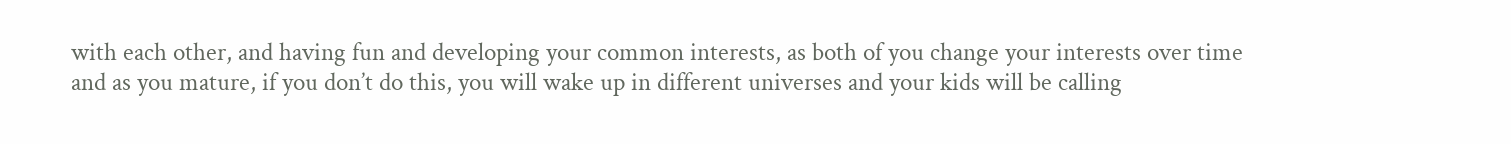with each other, and having fun and developing your common interests, as both of you change your interests over time and as you mature, if you don’t do this, you will wake up in different universes and your kids will be calling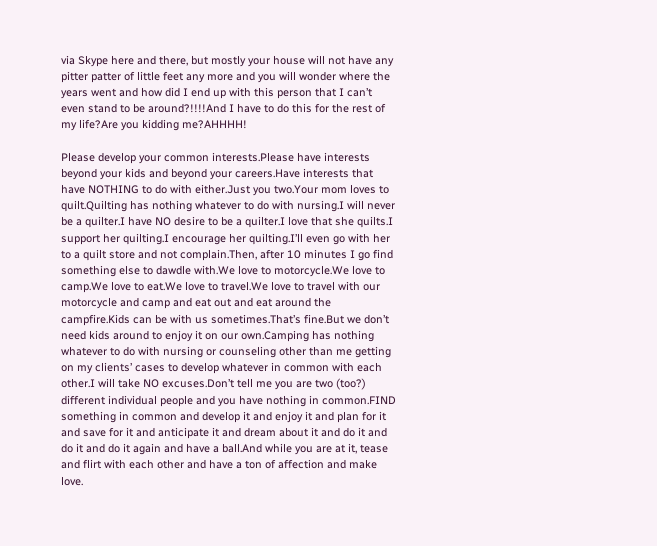via Skype here and there, but mostly your house will not have any pitter patter of little feet any more and you will wonder where the years went and how did I end up with this person that I can’t even stand to be around?!!!!And I have to do this for the rest of my life?Are you kidding me?AHHHH!

Please develop your common interests.Please have interests beyond your kids and beyond your careers.Have interests that have NOTHING to do with either.Just you two.Your mom loves to quilt.Quilting has nothing whatever to do with nursing.I will never be a quilter.I have NO desire to be a quilter.I love that she quilts.I support her quilting.I encourage her quilting.I’ll even go with her to a quilt store and not complain.Then, after 10 minutes I go find something else to dawdle with.We love to motorcycle.We love to camp.We love to eat.We love to travel.We love to travel with our motorcycle and camp and eat out and eat around the campfire.Kids can be with us sometimes.That’s fine.But we don’t need kids around to enjoy it on our own.Camping has nothing whatever to do with nursing or counseling other than me getting on my clients’ cases to develop whatever in common with each other.I will take NO excuses.Don’t tell me you are two (too?) different individual people and you have nothing in common.FIND something in common and develop it and enjoy it and plan for it and save for it and anticipate it and dream about it and do it and do it and do it again and have a ball.And while you are at it, tease and flirt with each other and have a ton of affection and make love.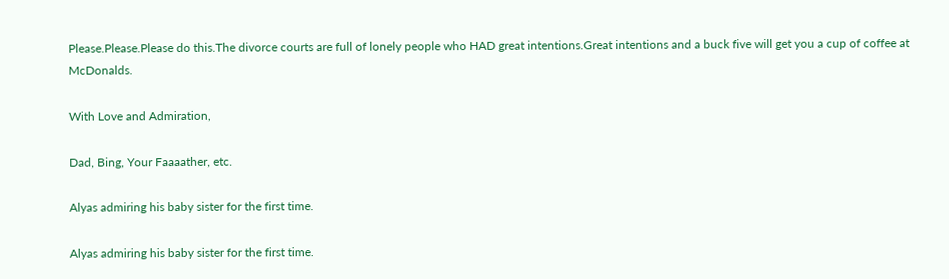Please.Please.Please do this.The divorce courts are full of lonely people who HAD great intentions.Great intentions and a buck five will get you a cup of coffee at McDonalds.

With Love and Admiration,

Dad, Bing, Your Faaaather, etc.

Alyas admiring his baby sister for the first time.

Alyas admiring his baby sister for the first time.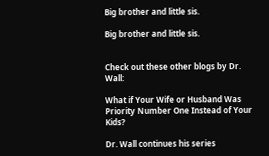Big brother and little sis.

Big brother and little sis.


Check out these other blogs by Dr. Wall:

What if Your Wife or Husband Was Priority Number One Instead of Your Kids?

Dr. Wall continues his series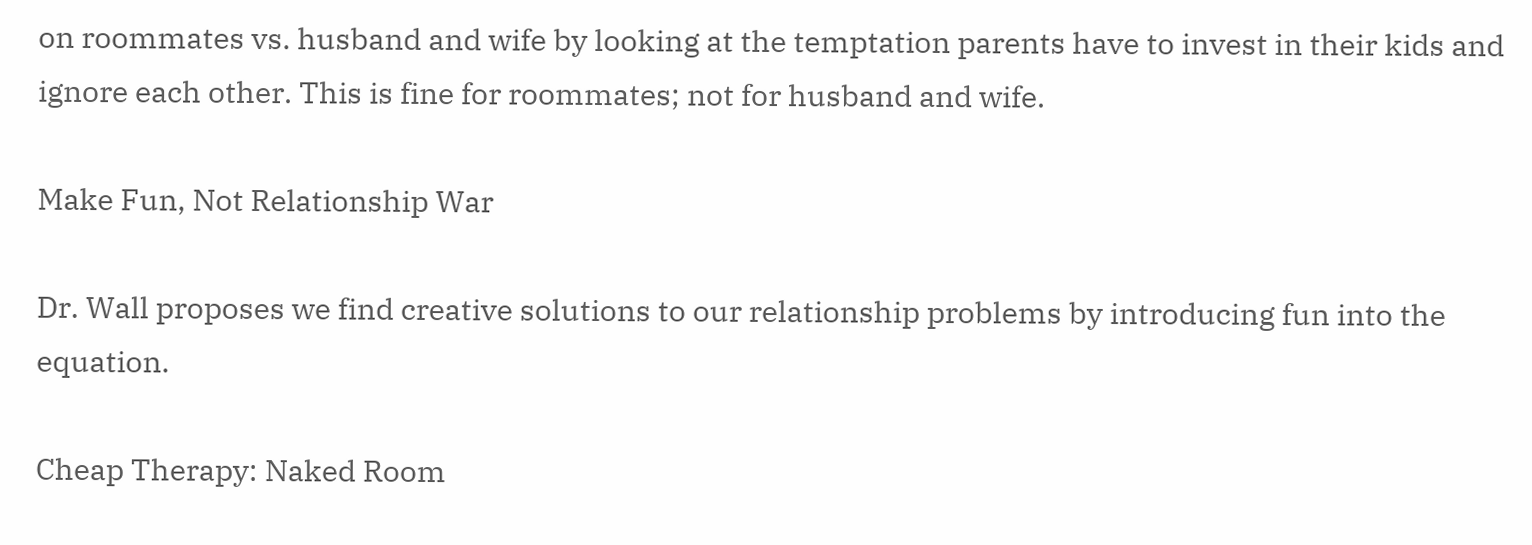on roommates vs. husband and wife by looking at the temptation parents have to invest in their kids and ignore each other. This is fine for roommates; not for husband and wife.

Make Fun, Not Relationship War

Dr. Wall proposes we find creative solutions to our relationship problems by introducing fun into the equation.

Cheap Therapy: Naked Room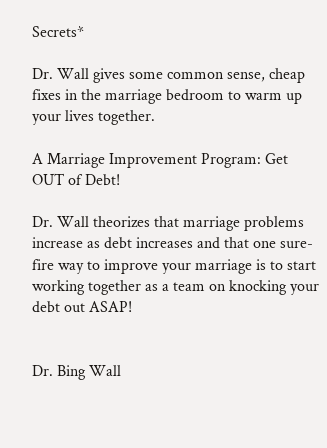Secrets*

Dr. Wall gives some common sense, cheap fixes in the marriage bedroom to warm up your lives together.

A Marriage Improvement Program: Get OUT of Debt!

Dr. Wall theorizes that marriage problems increase as debt increases and that one sure-fire way to improve your marriage is to start working together as a team on knocking your debt out ASAP!


Dr. Bing Wall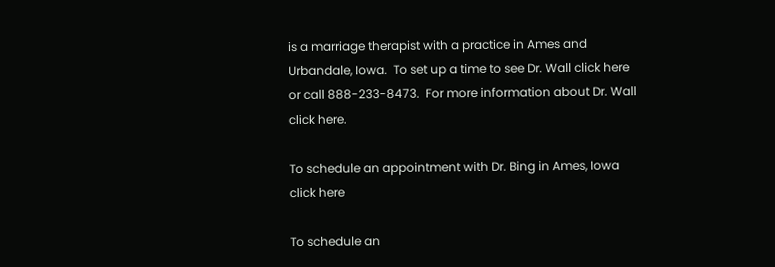is a marriage therapist with a practice in Ames and Urbandale, Iowa.  To set up a time to see Dr. Wall click here or call 888-233-8473.  For more information about Dr. Wall click here.

To schedule an appointment with Dr. Bing in Ames, Iowa click here

To schedule an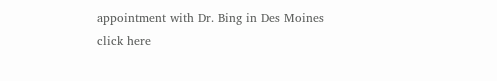appointment with Dr. Bing in Des Moines click here